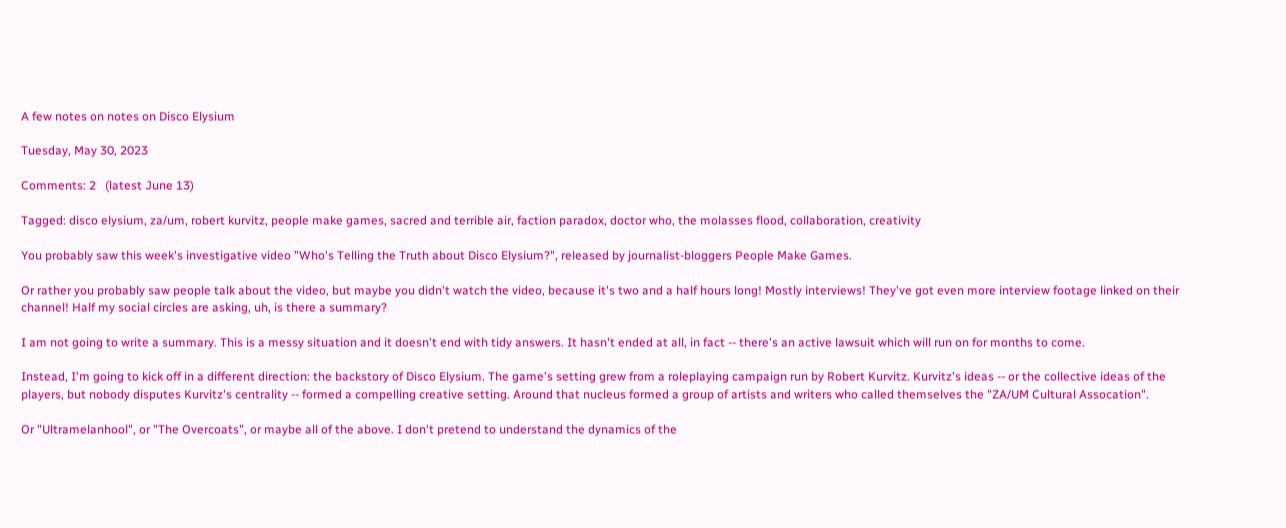A few notes on notes on Disco Elysium

Tuesday, May 30, 2023

Comments: 2   (latest June 13)

Tagged: disco elysium, za/um, robert kurvitz, people make games, sacred and terrible air, faction paradox, doctor who, the molasses flood, collaboration, creativity

You probably saw this week's investigative video "Who's Telling the Truth about Disco Elysium?", released by journalist-bloggers People Make Games.

Or rather you probably saw people talk about the video, but maybe you didn't watch the video, because it's two and a half hours long! Mostly interviews! They've got even more interview footage linked on their channel! Half my social circles are asking, uh, is there a summary?

I am not going to write a summary. This is a messy situation and it doesn't end with tidy answers. It hasn't ended at all, in fact -- there's an active lawsuit which will run on for months to come.

Instead, I'm going to kick off in a different direction: the backstory of Disco Elysium. The game's setting grew from a roleplaying campaign run by Robert Kurvitz. Kurvitz's ideas -- or the collective ideas of the players, but nobody disputes Kurvitz's centrality -- formed a compelling creative setting. Around that nucleus formed a group of artists and writers who called themselves the "ZA/UM Cultural Assocation".

Or "Ultramelanhool", or "The Overcoats", or maybe all of the above. I don't pretend to understand the dynamics of the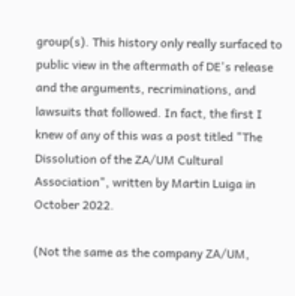group(s). This history only really surfaced to public view in the aftermath of DE's release and the arguments, recriminations, and lawsuits that followed. In fact, the first I knew of any of this was a post titled "The Dissolution of the ZA/UM Cultural Association", written by Martin Luiga in October 2022.

(Not the same as the company ZA/UM,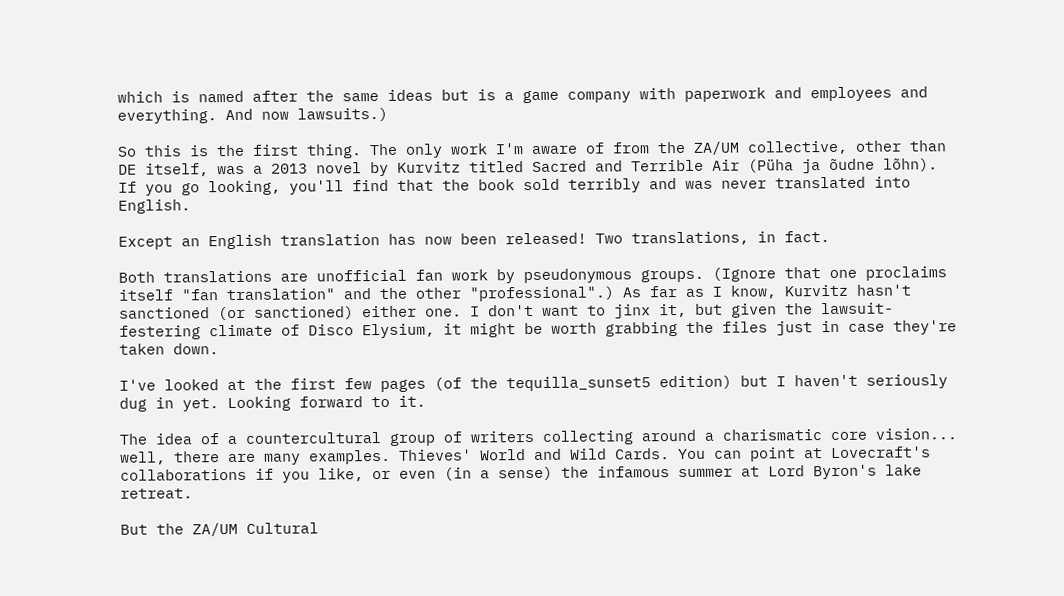which is named after the same ideas but is a game company with paperwork and employees and everything. And now lawsuits.)

So this is the first thing. The only work I'm aware of from the ZA/UM collective, other than DE itself, was a 2013 novel by Kurvitz titled Sacred and Terrible Air (Püha ja õudne lõhn). If you go looking, you'll find that the book sold terribly and was never translated into English.

Except an English translation has now been released! Two translations, in fact.

Both translations are unofficial fan work by pseudonymous groups. (Ignore that one proclaims itself "fan translation" and the other "professional".) As far as I know, Kurvitz hasn't sanctioned (or sanctioned) either one. I don't want to jinx it, but given the lawsuit-festering climate of Disco Elysium, it might be worth grabbing the files just in case they're taken down.

I've looked at the first few pages (of the tequilla_sunset5 edition) but I haven't seriously dug in yet. Looking forward to it.

The idea of a countercultural group of writers collecting around a charismatic core vision... well, there are many examples. Thieves' World and Wild Cards. You can point at Lovecraft's collaborations if you like, or even (in a sense) the infamous summer at Lord Byron's lake retreat.

But the ZA/UM Cultural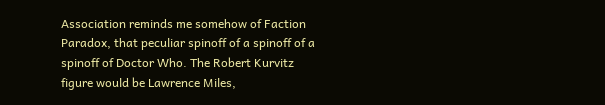Association reminds me somehow of Faction Paradox, that peculiar spinoff of a spinoff of a spinoff of Doctor Who. The Robert Kurvitz figure would be Lawrence Miles,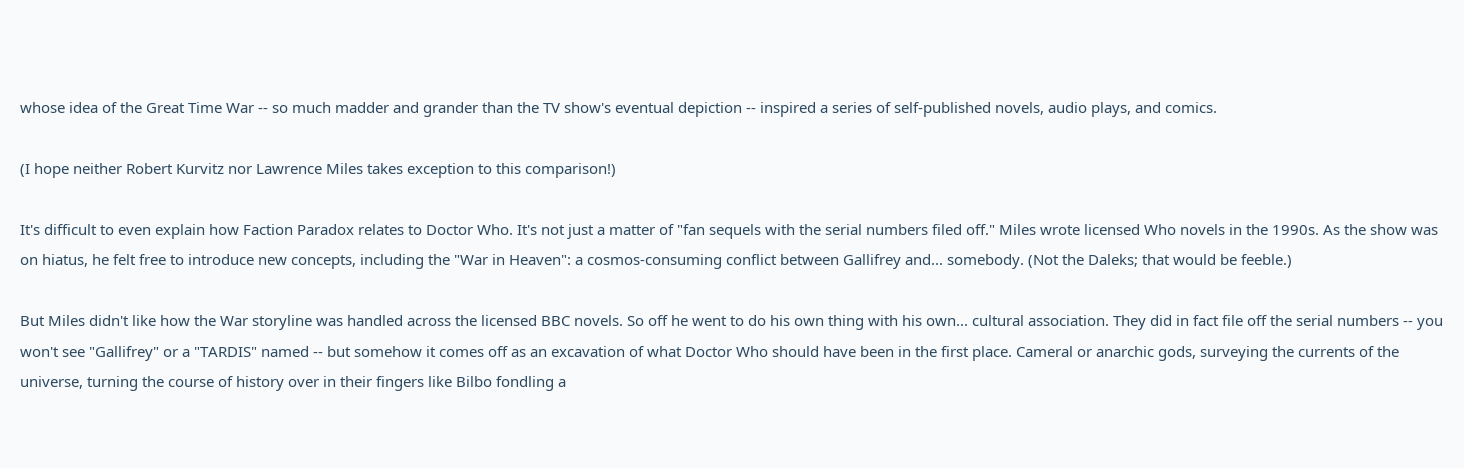whose idea of the Great Time War -- so much madder and grander than the TV show's eventual depiction -- inspired a series of self-published novels, audio plays, and comics.

(I hope neither Robert Kurvitz nor Lawrence Miles takes exception to this comparison!)

It's difficult to even explain how Faction Paradox relates to Doctor Who. It's not just a matter of "fan sequels with the serial numbers filed off." Miles wrote licensed Who novels in the 1990s. As the show was on hiatus, he felt free to introduce new concepts, including the "War in Heaven": a cosmos-consuming conflict between Gallifrey and... somebody. (Not the Daleks; that would be feeble.)

But Miles didn't like how the War storyline was handled across the licensed BBC novels. So off he went to do his own thing with his own... cultural association. They did in fact file off the serial numbers -- you won't see "Gallifrey" or a "TARDIS" named -- but somehow it comes off as an excavation of what Doctor Who should have been in the first place. Cameral or anarchic gods, surveying the currents of the universe, turning the course of history over in their fingers like Bilbo fondling a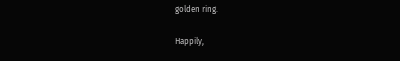golden ring.

Happily,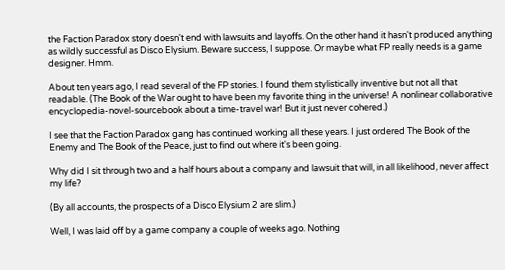the Faction Paradox story doesn't end with lawsuits and layoffs. On the other hand it hasn't produced anything as wildly successful as Disco Elysium. Beware success, I suppose. Or maybe what FP really needs is a game designer. Hmm.

About ten years ago, I read several of the FP stories. I found them stylistically inventive but not all that readable. (The Book of the War ought to have been my favorite thing in the universe! A nonlinear collaborative encyclopedia-novel-sourcebook about a time-travel war! But it just never cohered.)

I see that the Faction Paradox gang has continued working all these years. I just ordered The Book of the Enemy and The Book of the Peace, just to find out where it's been going.

Why did I sit through two and a half hours about a company and lawsuit that will, in all likelihood, never affect my life?

(By all accounts, the prospects of a Disco Elysium 2 are slim.)

Well, I was laid off by a game company a couple of weeks ago. Nothing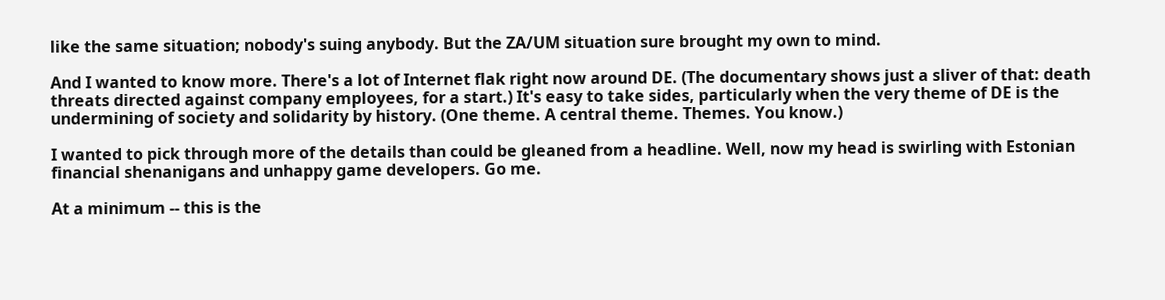like the same situation; nobody's suing anybody. But the ZA/UM situation sure brought my own to mind.

And I wanted to know more. There's a lot of Internet flak right now around DE. (The documentary shows just a sliver of that: death threats directed against company employees, for a start.) It's easy to take sides, particularly when the very theme of DE is the undermining of society and solidarity by history. (One theme. A central theme. Themes. You know.)

I wanted to pick through more of the details than could be gleaned from a headline. Well, now my head is swirling with Estonian financial shenanigans and unhappy game developers. Go me.

At a minimum -- this is the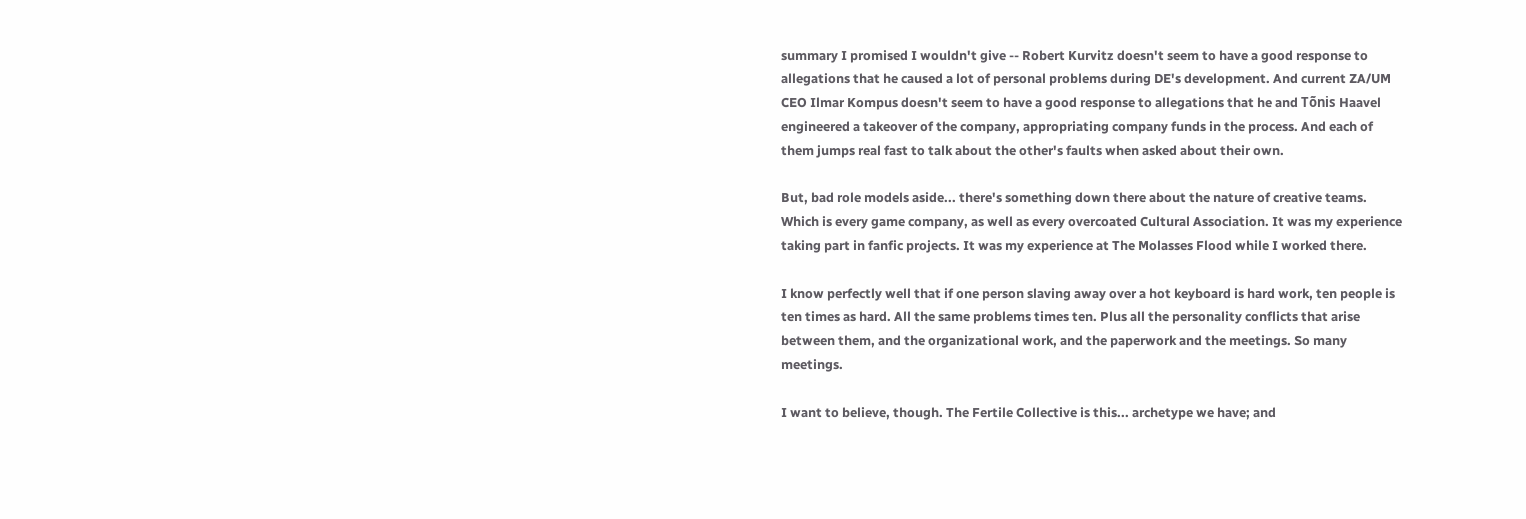summary I promised I wouldn't give -- Robert Kurvitz doesn't seem to have a good response to allegations that he caused a lot of personal problems during DE's development. And current ZA/UM CEO Ilmar Kompus doesn't seem to have a good response to allegations that he and Tõnis Haavel engineered a takeover of the company, appropriating company funds in the process. And each of them jumps real fast to talk about the other's faults when asked about their own.

But, bad role models aside... there's something down there about the nature of creative teams. Which is every game company, as well as every overcoated Cultural Association. It was my experience taking part in fanfic projects. It was my experience at The Molasses Flood while I worked there.

I know perfectly well that if one person slaving away over a hot keyboard is hard work, ten people is ten times as hard. All the same problems times ten. Plus all the personality conflicts that arise between them, and the organizational work, and the paperwork and the meetings. So many meetings.

I want to believe, though. The Fertile Collective is this... archetype we have; and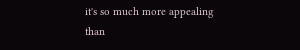it's so much more appealing than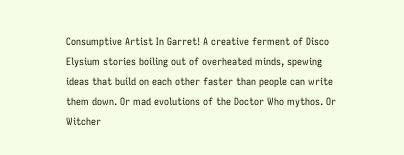Consumptive Artist In Garret! A creative ferment of Disco Elysium stories boiling out of overheated minds, spewing ideas that build on each other faster than people can write them down. Or mad evolutions of the Doctor Who mythos. Or Witcher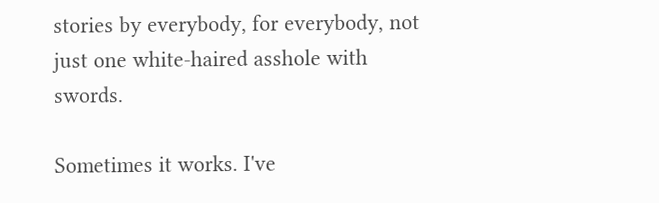stories by everybody, for everybody, not just one white-haired asshole with swords.

Sometimes it works. I've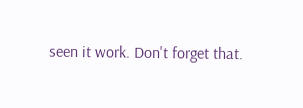seen it work. Don't forget that.